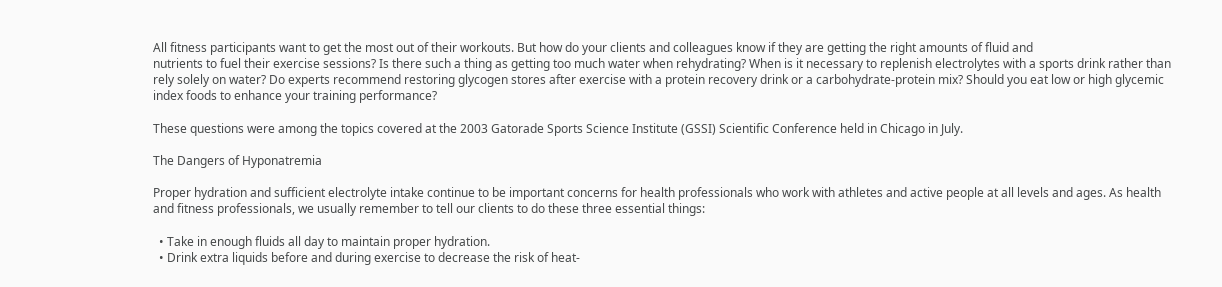All fitness participants want to get the most out of their workouts. But how do your clients and colleagues know if they are getting the right amounts of fluid and
nutrients to fuel their exercise sessions? Is there such a thing as getting too much water when rehydrating? When is it necessary to replenish electrolytes with a sports drink rather than rely solely on water? Do experts recommend restoring glycogen stores after exercise with a protein recovery drink or a carbohydrate-protein mix? Should you eat low or high glycemic index foods to enhance your training performance?

These questions were among the topics covered at the 2003 Gatorade Sports Science Institute (GSSI) Scientific Conference held in Chicago in July.

The Dangers of Hyponatremia

Proper hydration and sufficient electrolyte intake continue to be important concerns for health professionals who work with athletes and active people at all levels and ages. As health and fitness professionals, we usually remember to tell our clients to do these three essential things:

  • Take in enough fluids all day to maintain proper hydration.
  • Drink extra liquids before and during exercise to decrease the risk of heat-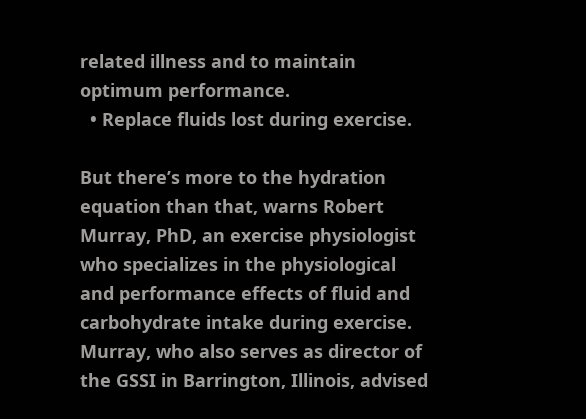related illness and to maintain optimum performance.
  • Replace fluids lost during exercise.

But there’s more to the hydration equation than that, warns Robert Murray, PhD, an exercise physiologist who specializes in the physiological and performance effects of fluid and carbohydrate intake during exercise. Murray, who also serves as director of the GSSI in Barrington, Illinois, advised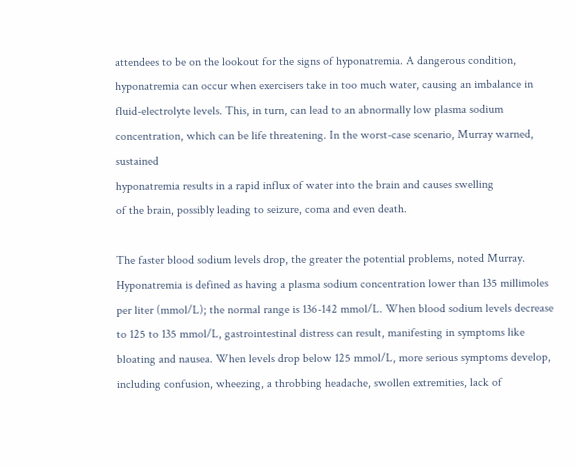attendees to be on the lookout for the signs of hyponatremia. A dangerous condition, hyponatremia can occur when exercisers take in too much water, causing an imbalance in fluid-electrolyte levels. This, in turn, can lead to an abnormally low plasma sodium concentration, which can be life threatening. In the worst-case scenario, Murray warned, sustained
hyponatremia results in a rapid influx of water into the brain and causes swelling
of the brain, possibly leading to seizure, coma and even death.

The faster blood sodium levels drop, the greater the potential problems, noted Murray. Hyponatremia is defined as having a plasma sodium concentration lower than 135 millimoles per liter (mmol/L); the normal range is 136-142 mmol/L. When blood sodium levels decrease to 125 to 135 mmol/L, gastrointestinal distress can result, manifesting in symptoms like bloating and nausea. When levels drop below 125 mmol/L, more serious symptoms develop, including confusion, wheezing, a throbbing headache, swollen extremities, lack of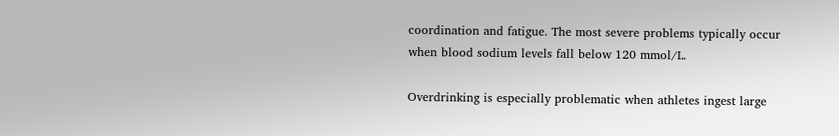coordination and fatigue. The most severe problems typically occur when blood sodium levels fall below 120 mmol/L.

Overdrinking is especially problematic when athletes ingest large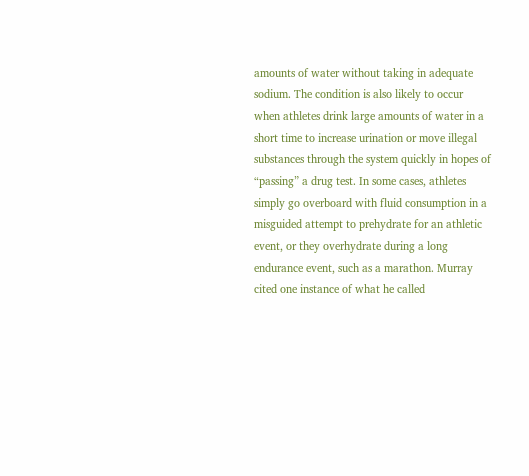amounts of water without taking in adequate sodium. The condition is also likely to occur when athletes drink large amounts of water in a short time to increase urination or move illegal substances through the system quickly in hopes of “passing” a drug test. In some cases, athletes simply go overboard with fluid consumption in a misguided attempt to prehydrate for an athletic event, or they overhydrate during a long endurance event, such as a marathon. Murray cited one instance of what he called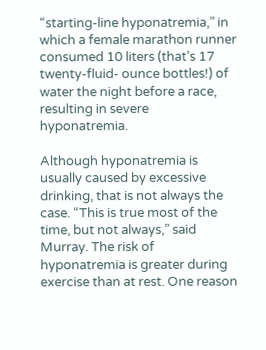“starting-line hyponatremia,” in which a female marathon runner consumed 10 liters (that’s 17 twenty-fluid- ounce bottles!) of water the night before a race, resulting in severe hyponatremia.

Although hyponatremia is usually caused by excessive drinking, that is not always the case. “This is true most of the time, but not always,” said Murray. The risk of hyponatremia is greater during exercise than at rest. One reason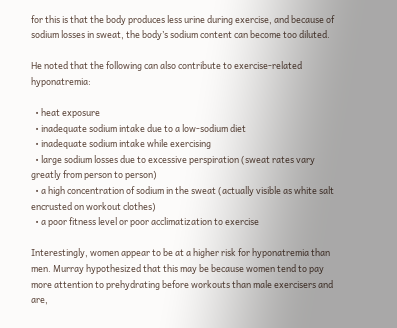for this is that the body produces less urine during exercise, and because of sodium losses in sweat, the body’s sodium content can become too diluted.

He noted that the following can also contribute to exercise-related hyponatremia:

  • heat exposure
  • inadequate sodium intake due to a low-sodium diet
  • inadequate sodium intake while exercising
  • large sodium losses due to excessive perspiration (sweat rates vary greatly from person to person)
  • a high concentration of sodium in the sweat (actually visible as white salt encrusted on workout clothes)
  • a poor fitness level or poor acclimatization to exercise

Interestingly, women appear to be at a higher risk for hyponatremia than men. Murray hypothesized that this may be because women tend to pay more attention to prehydrating before workouts than male exercisers and are,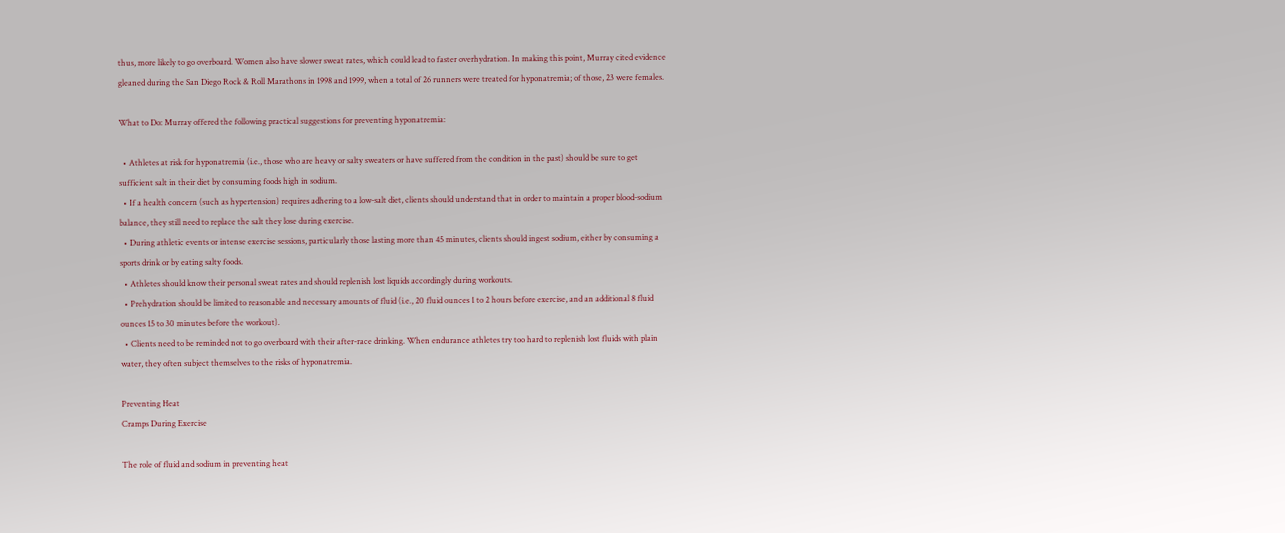thus, more likely to go overboard. Women also have slower sweat rates, which could lead to faster overhydration. In making this point, Murray cited evidence gleaned during the San Diego Rock & Roll Marathons in 1998 and 1999, when a total of 26 runners were treated for hyponatremia; of those, 23 were females.

What to Do: Murray offered the following practical suggestions for preventing hyponatremia:

  • Athletes at risk for hyponatremia (i.e., those who are heavy or salty sweaters or have suffered from the condition in the past) should be sure to get sufficient salt in their diet by consuming foods high in sodium.
  • If a health concern (such as hypertension) requires adhering to a low-salt diet, clients should understand that in order to maintain a proper blood-sodium balance, they still need to replace the salt they lose during exercise.
  • During athletic events or intense exercise sessions, particularly those lasting more than 45 minutes, clients should ingest sodium, either by consuming a sports drink or by eating salty foods.
  • Athletes should know their personal sweat rates and should replenish lost liquids accordingly during workouts.
  • Prehydration should be limited to reasonable and necessary amounts of fluid (i.e., 20 fluid ounces 1 to 2 hours before exercise, and an additional 8 fluid ounces 15 to 30 minutes before the workout).
  • Clients need to be reminded not to go overboard with their after-race drinking. When endurance athletes try too hard to replenish lost fluids with plain water, they often subject themselves to the risks of hyponatremia.

Preventing Heat
Cramps During Exercise

The role of fluid and sodium in preventing heat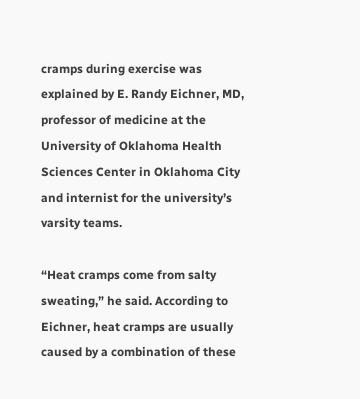cramps during exercise was explained by E. Randy Eichner, MD, professor of medicine at the University of Oklahoma Health Sciences Center in Oklahoma City and internist for the university’s varsity teams.

“Heat cramps come from salty sweating,” he said. According to Eichner, heat cramps are usually caused by a combination of these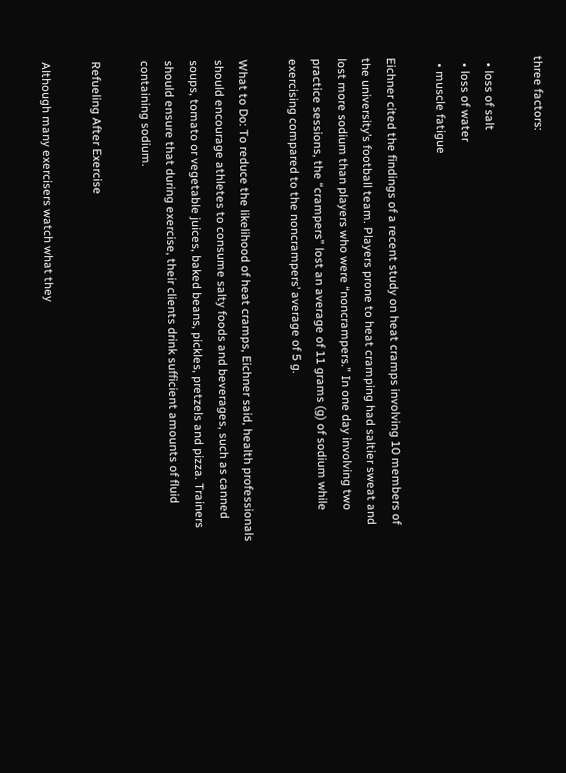three factors:

  • loss of salt
  • loss of water
  • muscle fatigue

Eichner cited the findings of a recent study on heat cramps involving 10 members of the university’s football team. Players prone to heat cramping had saltier sweat and lost more sodium than players who were “noncrampers.” In one day involving two practice sessions, the “crampers” lost an average of 11 grams (g) of sodium while
exercising compared to the noncrampers’ average of 5 g.

What to Do: To reduce the likelihood of heat cramps, Eichner said, health professionals should encourage athletes to consume salty foods and beverages, such as canned soups, tomato or vegetable juices, baked beans, pickles, pretzels and pizza. Trainers should ensure that during exercise, their clients drink sufficient amounts of fluid containing sodium.

Refueling After Exercise

Although many exercisers watch what they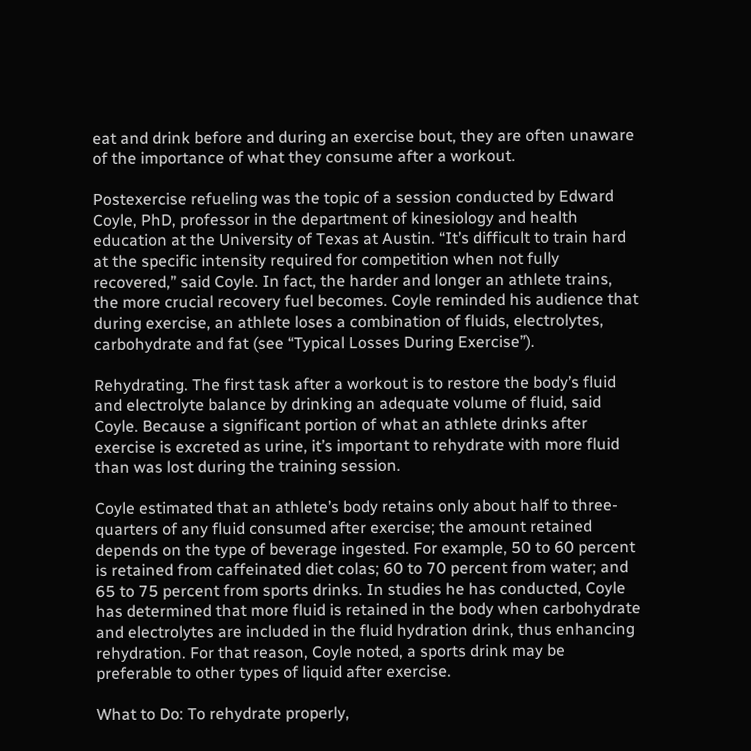eat and drink before and during an exercise bout, they are often unaware of the importance of what they consume after a workout.

Postexercise refueling was the topic of a session conducted by Edward Coyle, PhD, professor in the department of kinesiology and health education at the University of Texas at Austin. “It’s difficult to train hard at the specific intensity required for competition when not fully recovered,” said Coyle. In fact, the harder and longer an athlete trains, the more crucial recovery fuel becomes. Coyle reminded his audience that during exercise, an athlete loses a combination of fluids, electrolytes, carbohydrate and fat (see “Typical Losses During Exercise”).

Rehydrating. The first task after a workout is to restore the body’s fluid and electrolyte balance by drinking an adequate volume of fluid, said Coyle. Because a significant portion of what an athlete drinks after exercise is excreted as urine, it’s important to rehydrate with more fluid than was lost during the training session.

Coyle estimated that an athlete’s body retains only about half to three-quarters of any fluid consumed after exercise; the amount retained depends on the type of beverage ingested. For example, 50 to 60 percent is retained from caffeinated diet colas; 60 to 70 percent from water; and 65 to 75 percent from sports drinks. In studies he has conducted, Coyle has determined that more fluid is retained in the body when carbohydrate and electrolytes are included in the fluid hydration drink, thus enhancing rehydration. For that reason, Coyle noted, a sports drink may be preferable to other types of liquid after exercise.

What to Do: To rehydrate properly,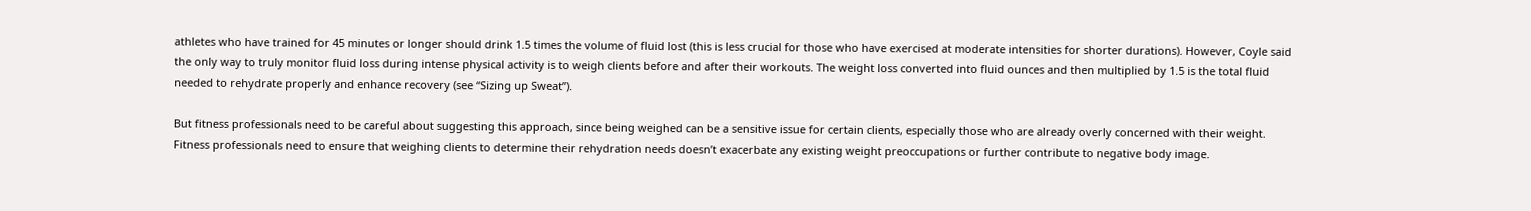athletes who have trained for 45 minutes or longer should drink 1.5 times the volume of fluid lost (this is less crucial for those who have exercised at moderate intensities for shorter durations). However, Coyle said the only way to truly monitor fluid loss during intense physical activity is to weigh clients before and after their workouts. The weight loss converted into fluid ounces and then multiplied by 1.5 is the total fluid needed to rehydrate properly and enhance recovery (see “Sizing up Sweat”).

But fitness professionals need to be careful about suggesting this approach, since being weighed can be a sensitive issue for certain clients, especially those who are already overly concerned with their weight. Fitness professionals need to ensure that weighing clients to determine their rehydration needs doesn’t exacerbate any existing weight preoccupations or further contribute to negative body image.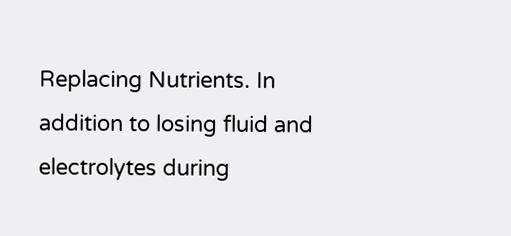Replacing Nutrients. In addition to losing fluid and electrolytes during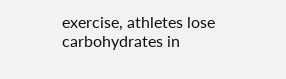exercise, athletes lose carbohydrates in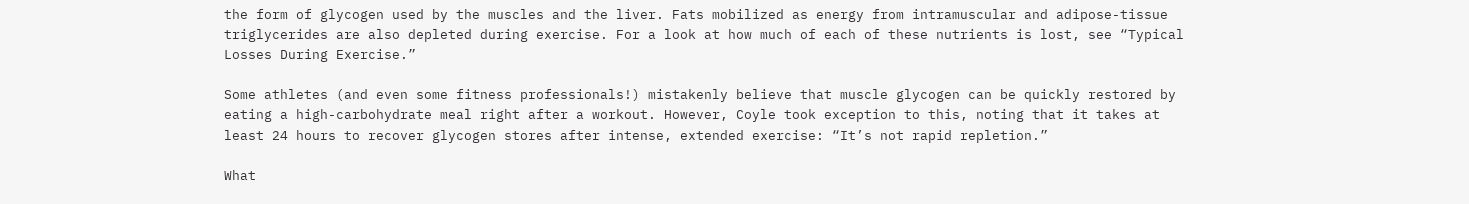the form of glycogen used by the muscles and the liver. Fats mobilized as energy from intramuscular and adipose-tissue triglycerides are also depleted during exercise. For a look at how much of each of these nutrients is lost, see “Typical Losses During Exercise.”

Some athletes (and even some fitness professionals!) mistakenly believe that muscle glycogen can be quickly restored by eating a high-carbohydrate meal right after a workout. However, Coyle took exception to this, noting that it takes at least 24 hours to recover glycogen stores after intense, extended exercise: “It’s not rapid repletion.”

What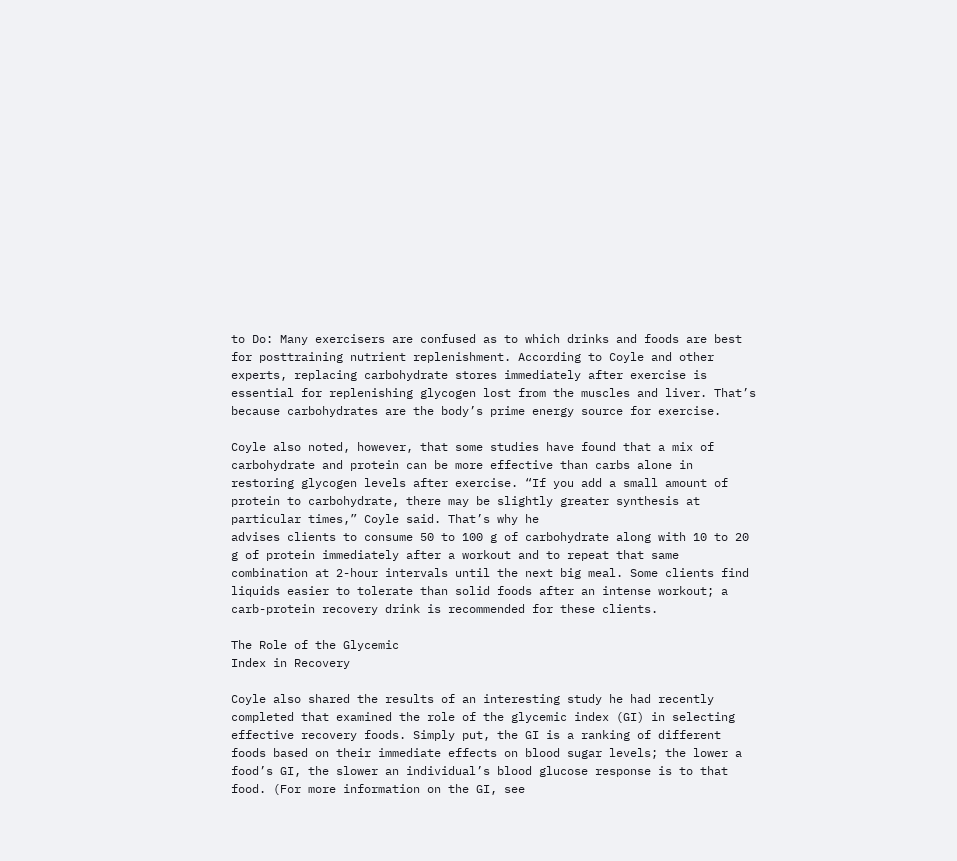to Do: Many exercisers are confused as to which drinks and foods are best for posttraining nutrient replenishment. According to Coyle and other experts, replacing carbohydrate stores immediately after exercise is essential for replenishing glycogen lost from the muscles and liver. That’s because carbohydrates are the body’s prime energy source for exercise.

Coyle also noted, however, that some studies have found that a mix of carbohydrate and protein can be more effective than carbs alone in restoring glycogen levels after exercise. “If you add a small amount of protein to carbohydrate, there may be slightly greater synthesis at particular times,” Coyle said. That’s why he
advises clients to consume 50 to 100 g of carbohydrate along with 10 to 20 g of protein immediately after a workout and to repeat that same combination at 2-hour intervals until the next big meal. Some clients find liquids easier to tolerate than solid foods after an intense workout; a carb-protein recovery drink is recommended for these clients.

The Role of the Glycemic
Index in Recovery

Coyle also shared the results of an interesting study he had recently completed that examined the role of the glycemic index (GI) in selecting effective recovery foods. Simply put, the GI is a ranking of different foods based on their immediate effects on blood sugar levels; the lower a food’s GI, the slower an individual’s blood glucose response is to that food. (For more information on the GI, see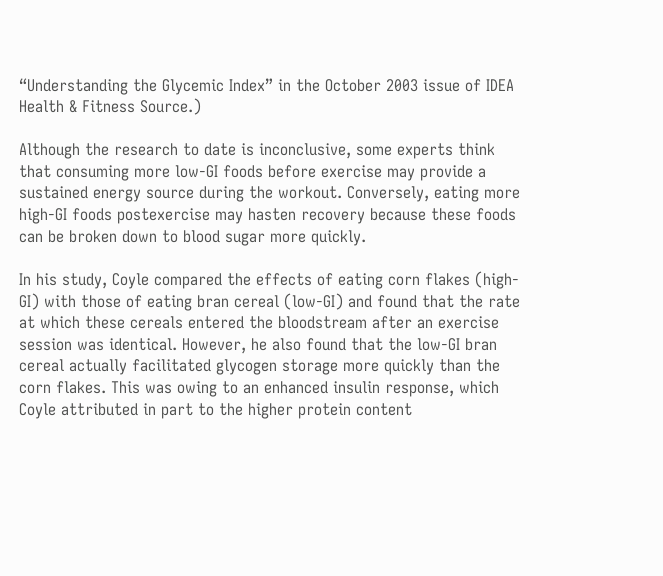“Understanding the Glycemic Index” in the October 2003 issue of IDEA Health & Fitness Source.)

Although the research to date is inconclusive, some experts think that consuming more low-GI foods before exercise may provide a sustained energy source during the workout. Conversely, eating more high-GI foods postexercise may hasten recovery because these foods can be broken down to blood sugar more quickly.

In his study, Coyle compared the effects of eating corn flakes (high-GI) with those of eating bran cereal (low-GI) and found that the rate at which these cereals entered the bloodstream after an exercise session was identical. However, he also found that the low-GI bran cereal actually facilitated glycogen storage more quickly than the corn flakes. This was owing to an enhanced insulin response, which Coyle attributed in part to the higher protein content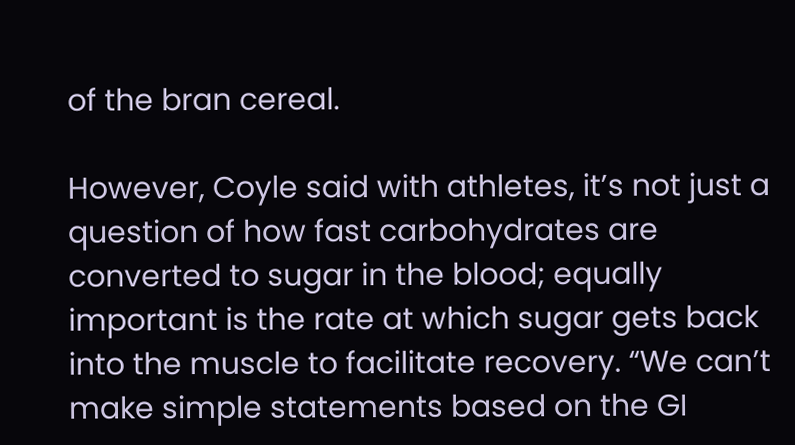of the bran cereal.

However, Coyle said with athletes, it’s not just a question of how fast carbohydrates are converted to sugar in the blood; equally important is the rate at which sugar gets back into the muscle to facilitate recovery. “We can’t make simple statements based on the GI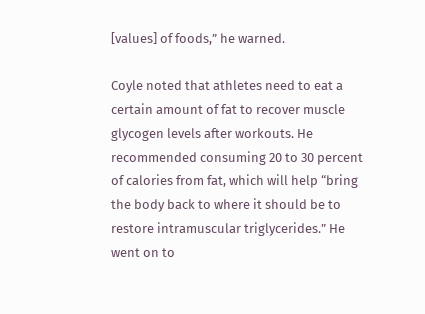[values] of foods,” he warned.

Coyle noted that athletes need to eat a certain amount of fat to recover muscle glycogen levels after workouts. He recommended consuming 20 to 30 percent of calories from fat, which will help “bring the body back to where it should be to restore intramuscular triglycerides.” He went on to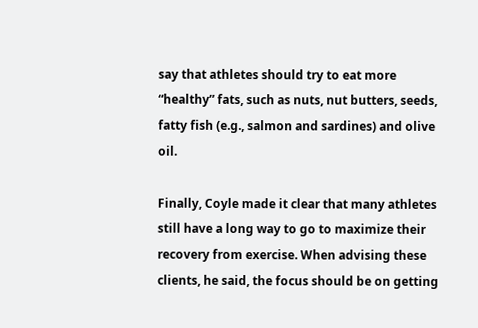say that athletes should try to eat more “healthy” fats, such as nuts, nut butters, seeds, fatty fish (e.g., salmon and sardines) and olive oil.

Finally, Coyle made it clear that many athletes still have a long way to go to maximize their recovery from exercise. When advising these clients, he said, the focus should be on getting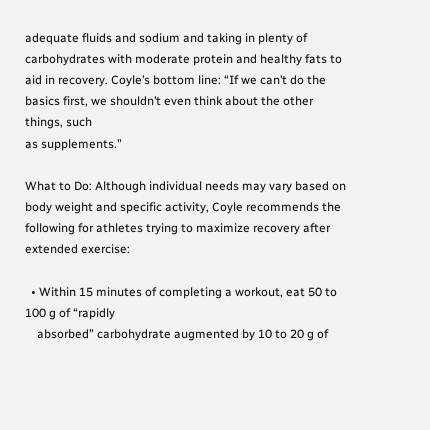adequate fluids and sodium and taking in plenty of carbohydrates with moderate protein and healthy fats to aid in recovery. Coyle’s bottom line: “If we can’t do the basics first, we shouldn’t even think about the other things, such
as supplements.”

What to Do: Although individual needs may vary based on body weight and specific activity, Coyle recommends the following for athletes trying to maximize recovery after extended exercise:

  • Within 15 minutes of completing a workout, eat 50 to 100 g of “rapidly
    absorbed” carbohydrate augmented by 10 to 20 g of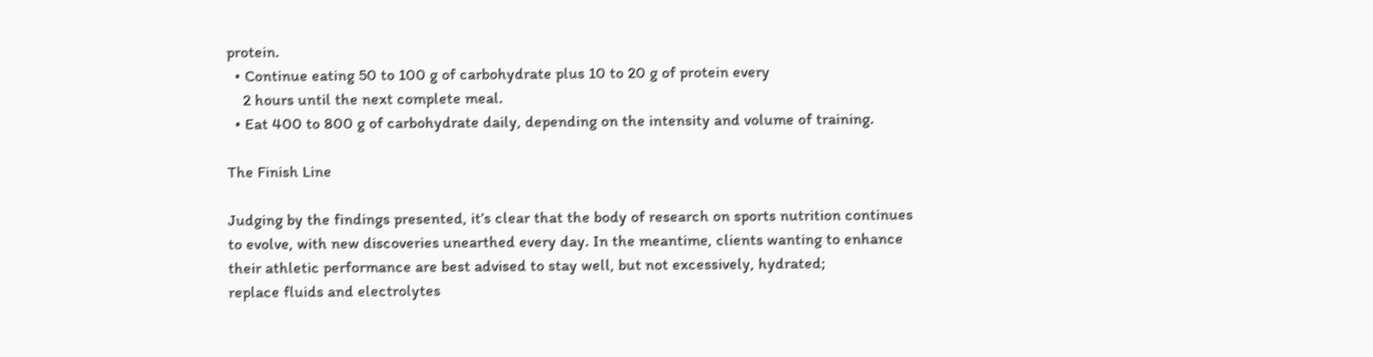protein.
  • Continue eating 50 to 100 g of carbohydrate plus 10 to 20 g of protein every
    2 hours until the next complete meal.
  • Eat 400 to 800 g of carbohydrate daily, depending on the intensity and volume of training.

The Finish Line

Judging by the findings presented, it’s clear that the body of research on sports nutrition continues to evolve, with new discoveries unearthed every day. In the meantime, clients wanting to enhance their athletic performance are best advised to stay well, but not excessively, hydrated;
replace fluids and electrolytes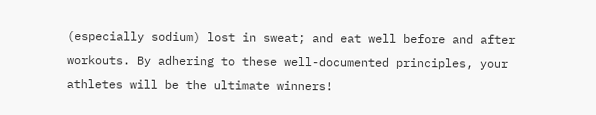(especially sodium) lost in sweat; and eat well before and after workouts. By adhering to these well-documented principles, your athletes will be the ultimate winners!